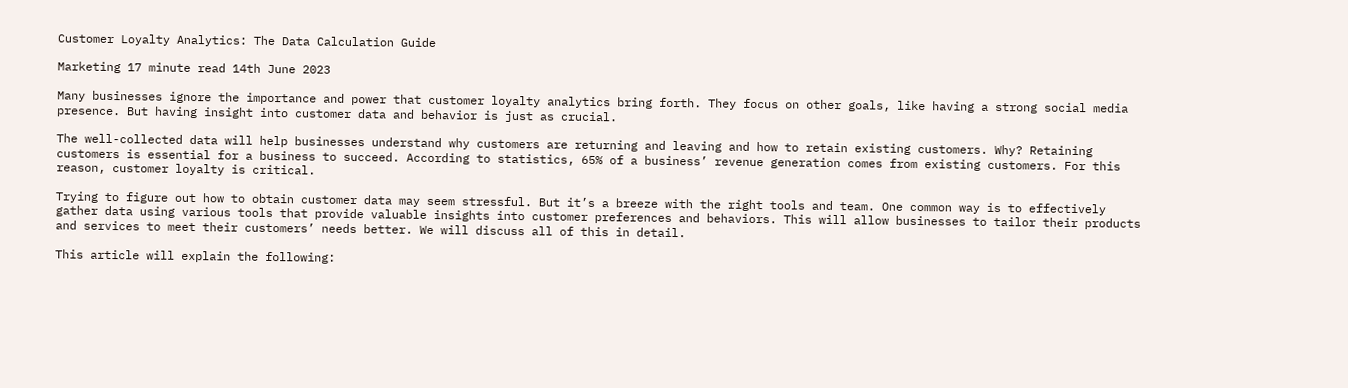Customer Loyalty Analytics: The Data Calculation Guide

Marketing 17 minute read 14th June 2023

Many businesses ignore the importance and power that customer loyalty analytics bring forth. They focus on other goals, like having a strong social media presence. But having insight into customer data and behavior is just as crucial.

The well-collected data will help businesses understand why customers are returning and leaving and how to retain existing customers. Why? Retaining customers is essential for a business to succeed. According to statistics, 65% of a business’ revenue generation comes from existing customers. For this reason, customer loyalty is critical.

Trying to figure out how to obtain customer data may seem stressful. But it’s a breeze with the right tools and team. One common way is to effectively gather data using various tools that provide valuable insights into customer preferences and behaviors. This will allow businesses to tailor their products and services to meet their customers’ needs better. We will discuss all of this in detail.

This article will explain the following: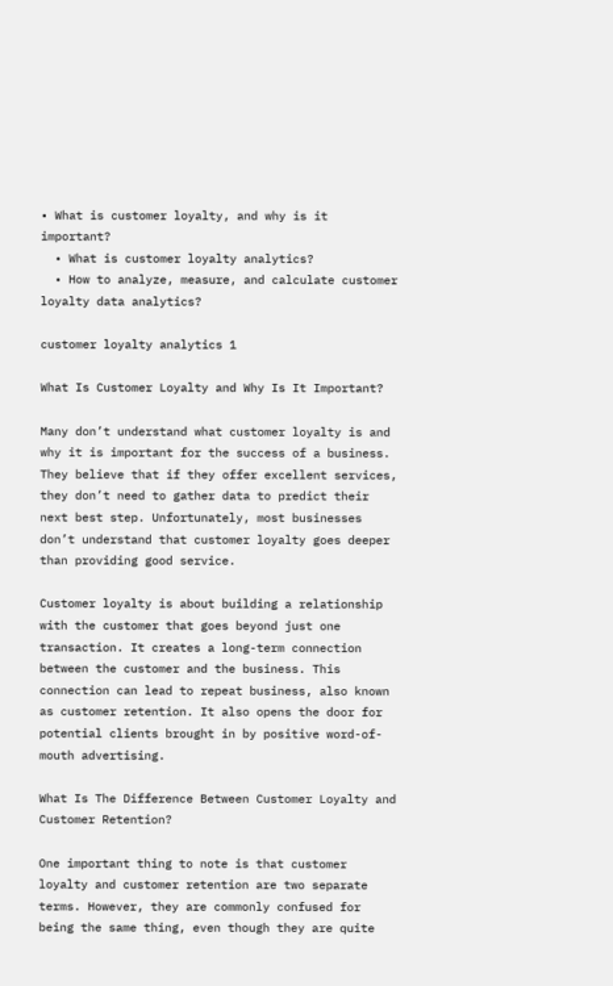• What is customer loyalty, and why is it important?
  • What is customer loyalty analytics?
  • How to analyze, measure, and calculate customer loyalty data analytics?

customer loyalty analytics 1

What Is Customer Loyalty and Why Is It Important?

Many don’t understand what customer loyalty is and why it is important for the success of a business. They believe that if they offer excellent services, they don’t need to gather data to predict their next best step. Unfortunately, most businesses don’t understand that customer loyalty goes deeper than providing good service.

Customer loyalty is about building a relationship with the customer that goes beyond just one transaction. It creates a long-term connection between the customer and the business. This connection can lead to repeat business, also known as customer retention. It also opens the door for potential clients brought in by positive word-of-mouth advertising.

What Is The Difference Between Customer Loyalty and Customer Retention?

One important thing to note is that customer loyalty and customer retention are two separate terms. However, they are commonly confused for being the same thing, even though they are quite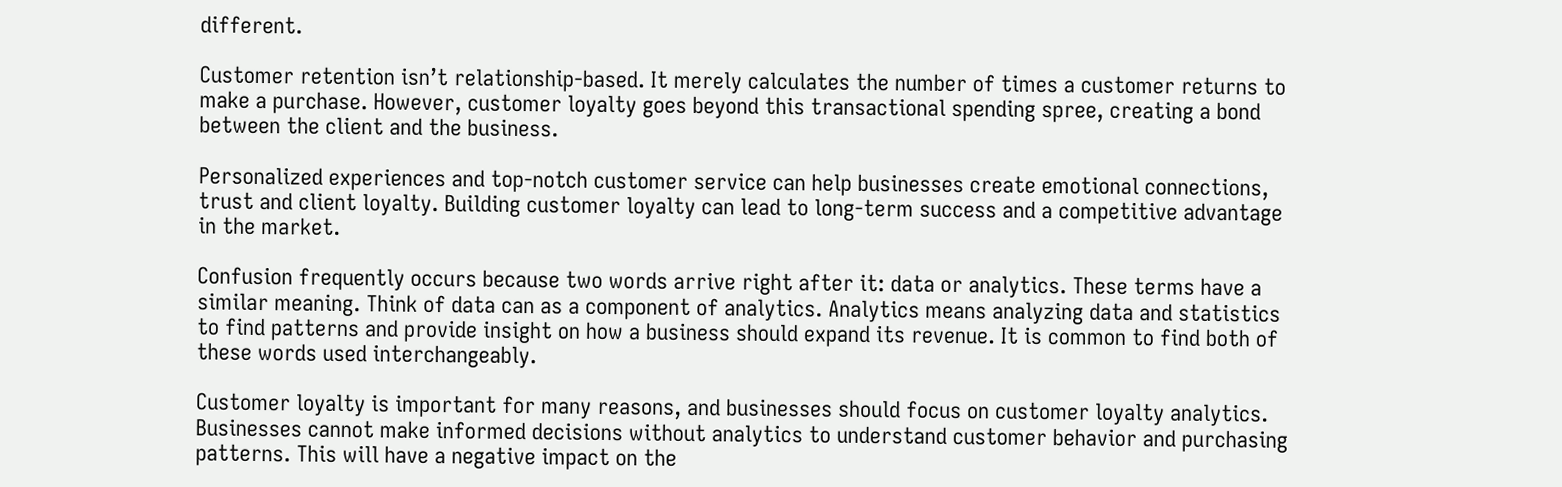different.

Customer retention isn’t relationship-based. It merely calculates the number of times a customer returns to make a purchase. However, customer loyalty goes beyond this transactional spending spree, creating a bond between the client and the business.

Personalized experiences and top-notch customer service can help businesses create emotional connections, trust and client loyalty. Building customer loyalty can lead to long-term success and a competitive advantage in the market.

Confusion frequently occurs because two words arrive right after it: data or analytics. These terms have a similar meaning. Think of data can as a component of analytics. Analytics means analyzing data and statistics to find patterns and provide insight on how a business should expand its revenue. It is common to find both of these words used interchangeably.

Customer loyalty is important for many reasons, and businesses should focus on customer loyalty analytics. Businesses cannot make informed decisions without analytics to understand customer behavior and purchasing patterns. This will have a negative impact on the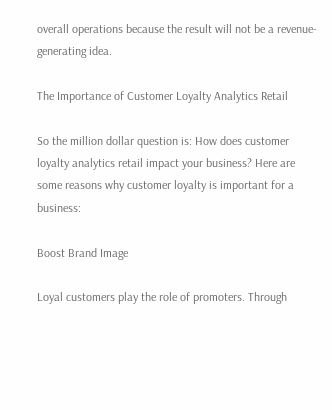overall operations because the result will not be a revenue-generating idea.

The Importance of Customer Loyalty Analytics Retail

So the million dollar question is: How does customer loyalty analytics retail impact your business? Here are some reasons why customer loyalty is important for a business:

Boost Brand Image

Loyal customers play the role of promoters. Through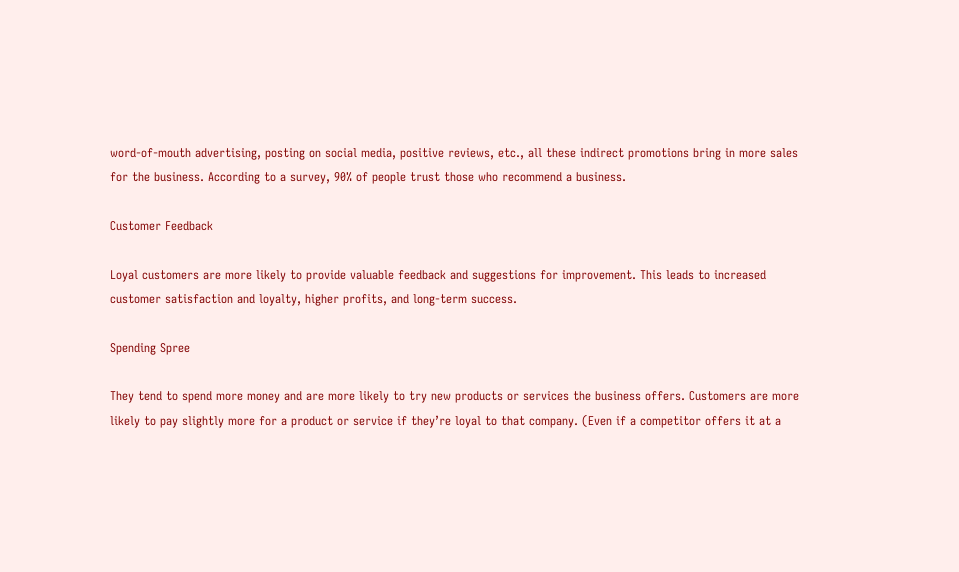word-of-mouth advertising, posting on social media, positive reviews, etc., all these indirect promotions bring in more sales for the business. According to a survey, 90% of people trust those who recommend a business.

Customer Feedback

Loyal customers are more likely to provide valuable feedback and suggestions for improvement. This leads to increased customer satisfaction and loyalty, higher profits, and long-term success.

Spending Spree

They tend to spend more money and are more likely to try new products or services the business offers. Customers are more likely to pay slightly more for a product or service if they’re loyal to that company. (Even if a competitor offers it at a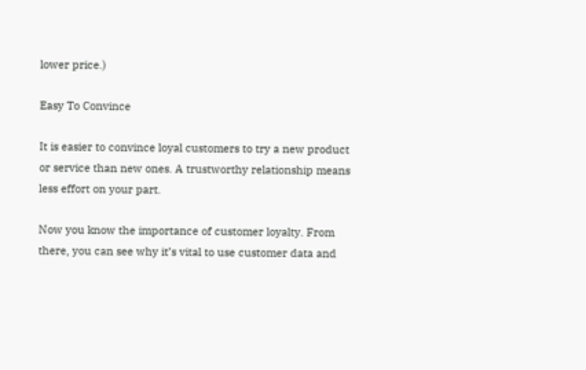lower price.)

Easy To Convince

It is easier to convince loyal customers to try a new product or service than new ones. A trustworthy relationship means less effort on your part.

Now you know the importance of customer loyalty. From there, you can see why it’s vital to use customer data and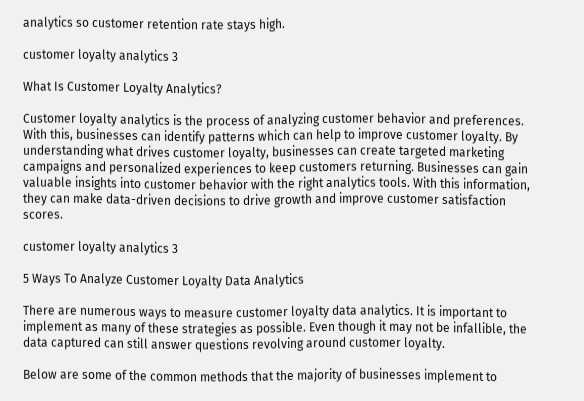analytics so customer retention rate stays high.

customer loyalty analytics 3

What Is Customer Loyalty Analytics?

Customer loyalty analytics is the process of analyzing customer behavior and preferences. With this, businesses can identify patterns which can help to improve customer loyalty. By understanding what drives customer loyalty, businesses can create targeted marketing campaigns and personalized experiences to keep customers returning. Businesses can gain valuable insights into customer behavior with the right analytics tools. With this information, they can make data-driven decisions to drive growth and improve customer satisfaction scores.

customer loyalty analytics 3

5 Ways To Analyze Customer Loyalty Data Analytics

There are numerous ways to measure customer loyalty data analytics. It is important to implement as many of these strategies as possible. Even though it may not be infallible, the data captured can still answer questions revolving around customer loyalty.

Below are some of the common methods that the majority of businesses implement to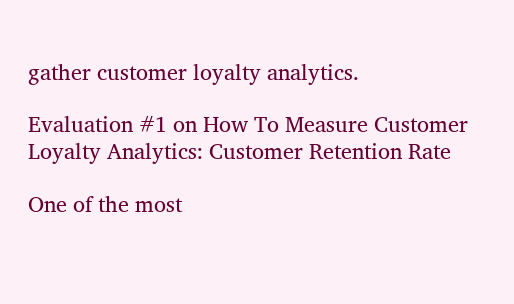gather customer loyalty analytics.

Evaluation #1 on How To Measure Customer Loyalty Analytics: Customer Retention Rate

One of the most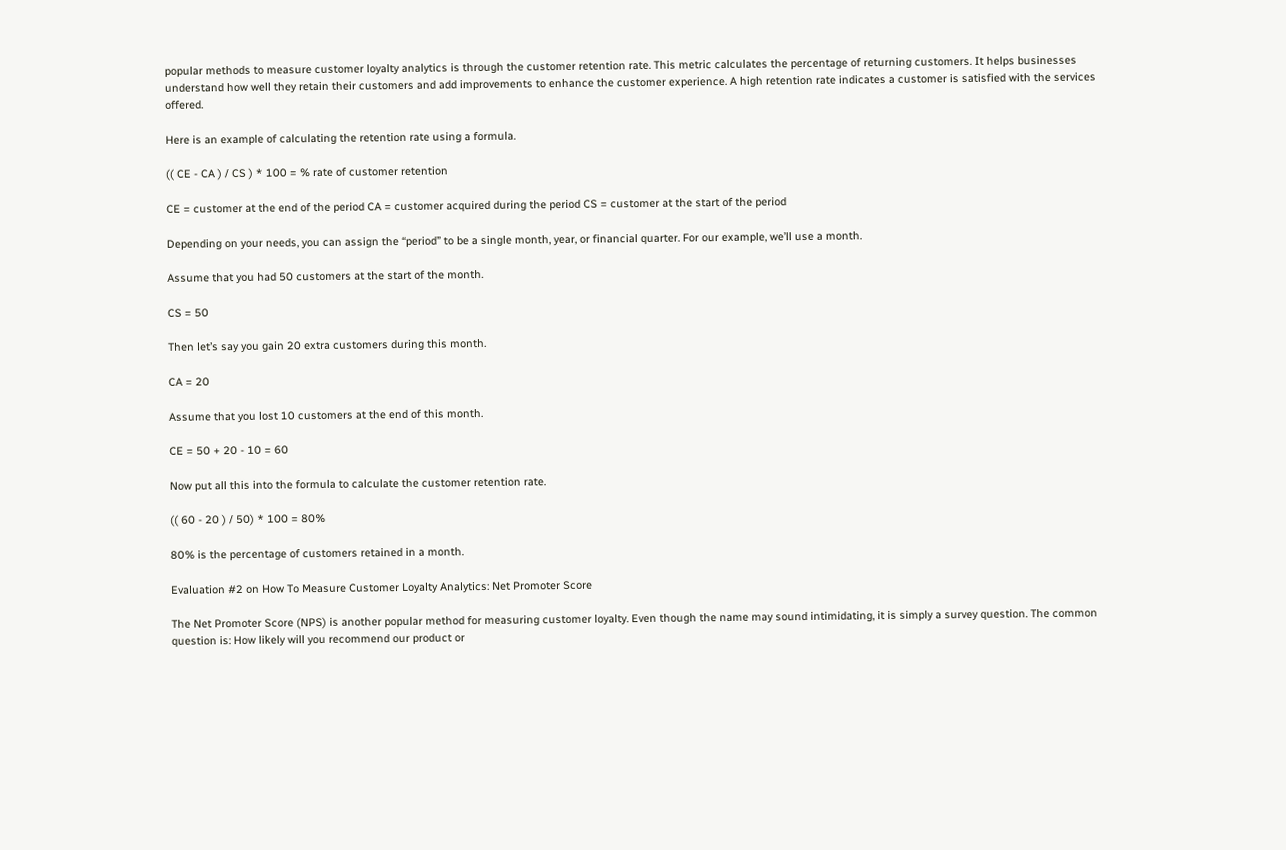popular methods to measure customer loyalty analytics is through the customer retention rate. This metric calculates the percentage of returning customers. It helps businesses understand how well they retain their customers and add improvements to enhance the customer experience. A high retention rate indicates a customer is satisfied with the services offered.

Here is an example of calculating the retention rate using a formula.

(( CE - CA ) / CS ) * 100 = % rate of customer retention

CE = customer at the end of the period CA = customer acquired during the period CS = customer at the start of the period

Depending on your needs, you can assign the “period” to be a single month, year, or financial quarter. For our example, we’ll use a month.

Assume that you had 50 customers at the start of the month.

CS = 50

Then let’s say you gain 20 extra customers during this month.

CA = 20

Assume that you lost 10 customers at the end of this month.

CE = 50 + 20 - 10 = 60

Now put all this into the formula to calculate the customer retention rate.

(( 60 - 20 ) / 50) * 100 = 80%

80% is the percentage of customers retained in a month.

Evaluation #2 on How To Measure Customer Loyalty Analytics: Net Promoter Score

The Net Promoter Score (NPS) is another popular method for measuring customer loyalty. Even though the name may sound intimidating, it is simply a survey question. The common question is: How likely will you recommend our product or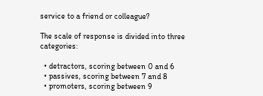service to a friend or colleague?

The scale of response is divided into three categories:

  • detractors, scoring between 0 and 6
  • passives, scoring between 7 and 8
  • promoters, scoring between 9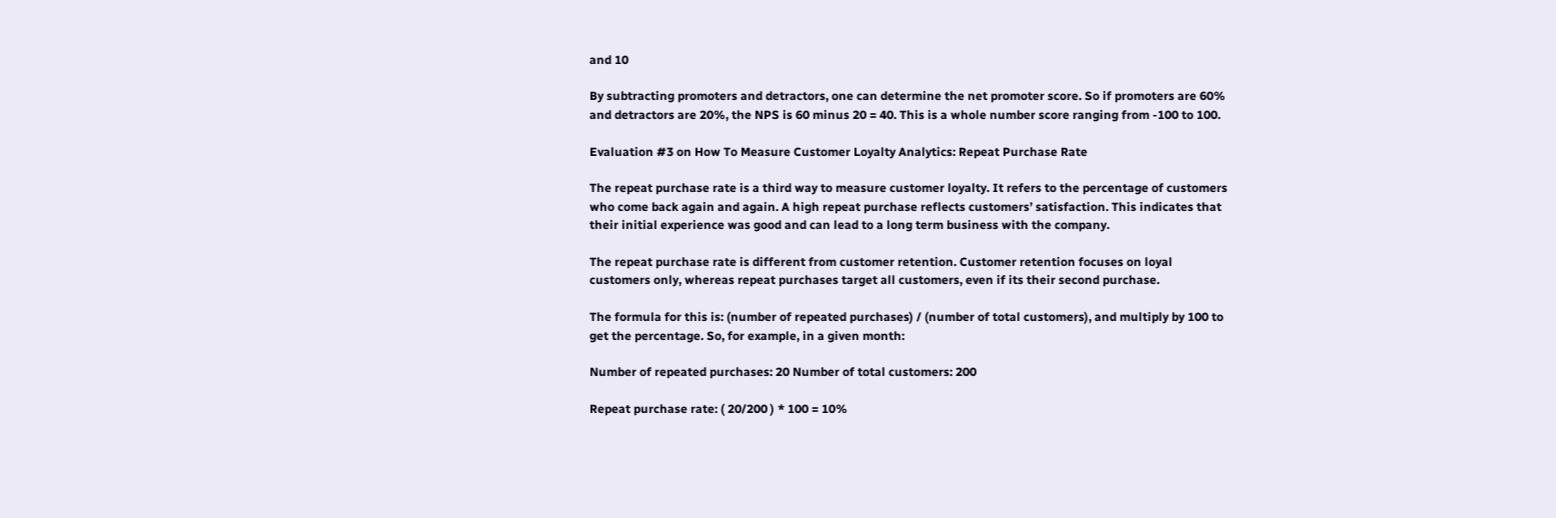and 10

By subtracting promoters and detractors, one can determine the net promoter score. So if promoters are 60% and detractors are 20%, the NPS is 60 minus 20 = 40. This is a whole number score ranging from -100 to 100.

Evaluation #3 on How To Measure Customer Loyalty Analytics: Repeat Purchase Rate

The repeat purchase rate is a third way to measure customer loyalty. It refers to the percentage of customers who come back again and again. A high repeat purchase reflects customers’ satisfaction. This indicates that their initial experience was good and can lead to a long term business with the company.

The repeat purchase rate is different from customer retention. Customer retention focuses on loyal customers only, whereas repeat purchases target all customers, even if its their second purchase.

The formula for this is: (number of repeated purchases) / (number of total customers), and multiply by 100 to get the percentage. So, for example, in a given month:

Number of repeated purchases: 20 Number of total customers: 200

Repeat purchase rate: ( 20/200 ) * 100 = 10%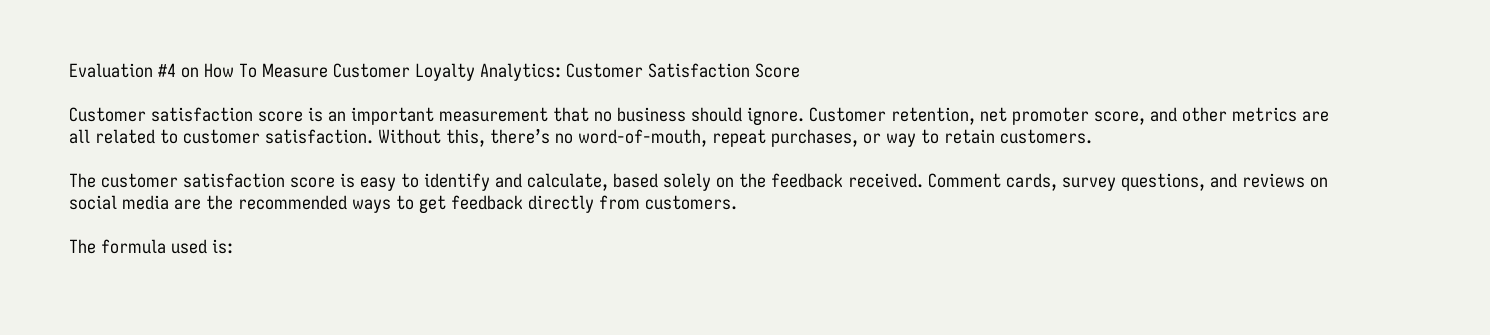Evaluation #4 on How To Measure Customer Loyalty Analytics: Customer Satisfaction Score

Customer satisfaction score is an important measurement that no business should ignore. Customer retention, net promoter score, and other metrics are all related to customer satisfaction. Without this, there’s no word-of-mouth, repeat purchases, or way to retain customers.

The customer satisfaction score is easy to identify and calculate, based solely on the feedback received. Comment cards, survey questions, and reviews on social media are the recommended ways to get feedback directly from customers.

The formula used is: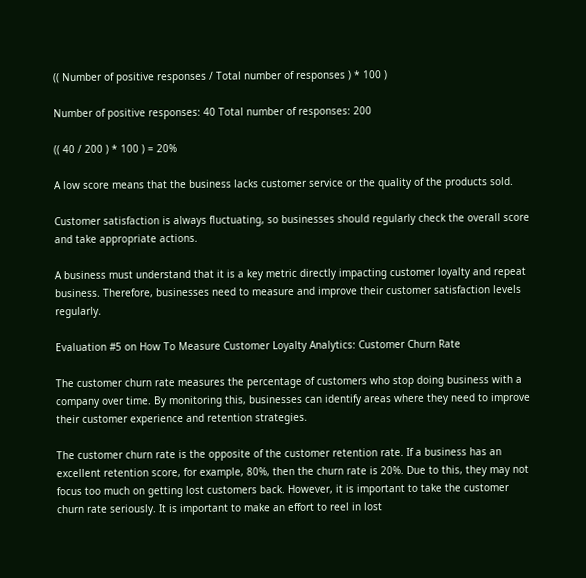(( Number of positive responses / Total number of responses ) * 100 )

Number of positive responses: 40 Total number of responses: 200

(( 40 / 200 ) * 100 ) = 20%

A low score means that the business lacks customer service or the quality of the products sold.

Customer satisfaction is always fluctuating, so businesses should regularly check the overall score and take appropriate actions.

A business must understand that it is a key metric directly impacting customer loyalty and repeat business. Therefore, businesses need to measure and improve their customer satisfaction levels regularly.

Evaluation #5 on How To Measure Customer Loyalty Analytics: Customer Churn Rate

The customer churn rate measures the percentage of customers who stop doing business with a company over time. By monitoring this, businesses can identify areas where they need to improve their customer experience and retention strategies.

The customer churn rate is the opposite of the customer retention rate. If a business has an excellent retention score, for example, 80%, then the churn rate is 20%. Due to this, they may not focus too much on getting lost customers back. However, it is important to take the customer churn rate seriously. It is important to make an effort to reel in lost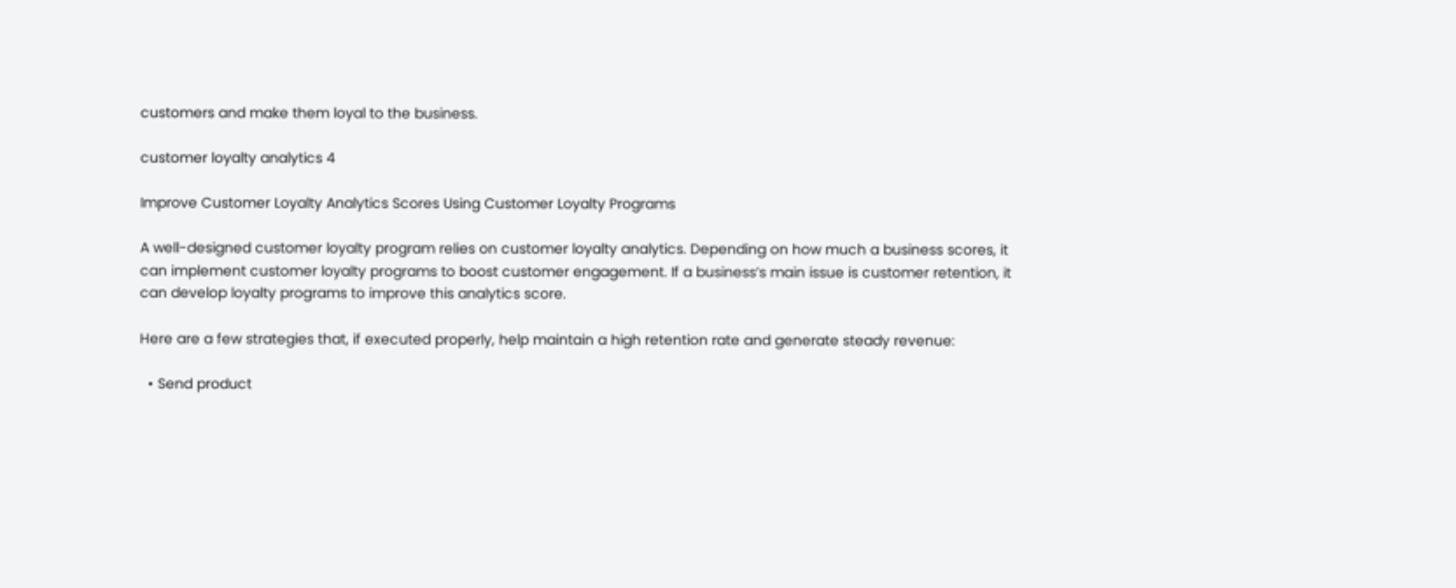customers and make them loyal to the business.

customer loyalty analytics 4

Improve Customer Loyalty Analytics Scores Using Customer Loyalty Programs

A well-designed customer loyalty program relies on customer loyalty analytics. Depending on how much a business scores, it can implement customer loyalty programs to boost customer engagement. If a business’s main issue is customer retention, it can develop loyalty programs to improve this analytics score.

Here are a few strategies that, if executed properly, help maintain a high retention rate and generate steady revenue:

  • Send product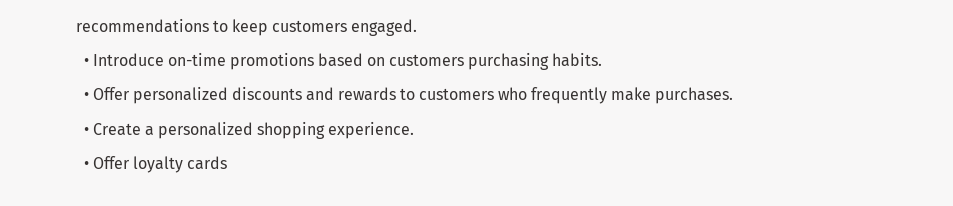recommendations to keep customers engaged.
  • Introduce on-time promotions based on customers purchasing habits.
  • Offer personalized discounts and rewards to customers who frequently make purchases.
  • Create a personalized shopping experience.
  • Offer loyalty cards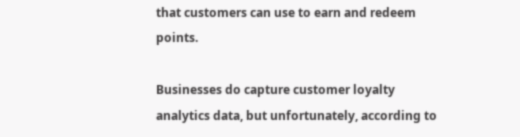that customers can use to earn and redeem points.

Businesses do capture customer loyalty analytics data, but unfortunately, according to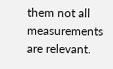them not all measurements are relevant.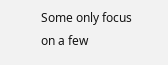Some only focus on a few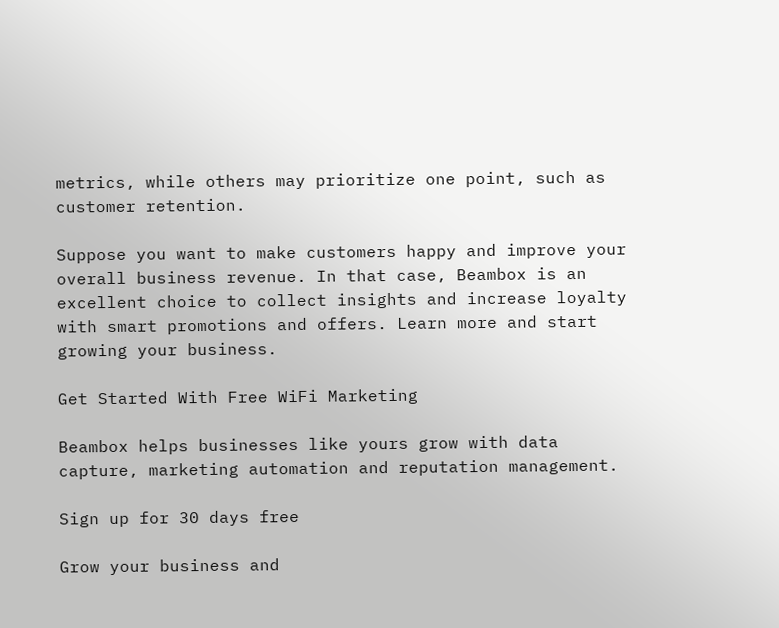metrics, while others may prioritize one point, such as customer retention.

Suppose you want to make customers happy and improve your overall business revenue. In that case, Beambox is an excellent choice to collect insights and increase loyalty with smart promotions and offers. Learn more and start growing your business.

Get Started With Free WiFi Marketing

Beambox helps businesses like yours grow with data capture, marketing automation and reputation management.

Sign up for 30 days free

Grow your business and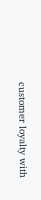customer loyalty with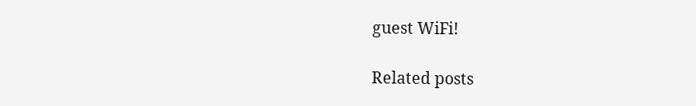guest WiFi!

Related posts